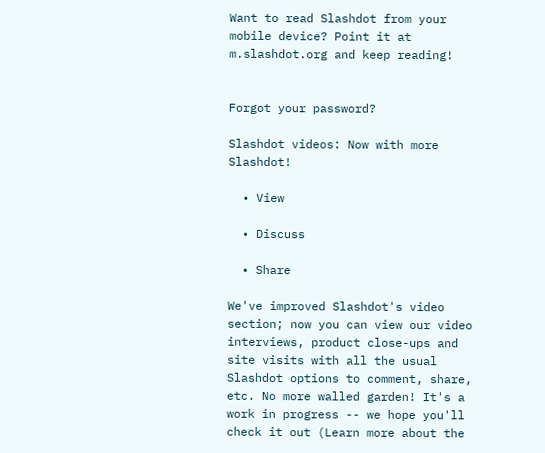Want to read Slashdot from your mobile device? Point it at m.slashdot.org and keep reading!


Forgot your password?

Slashdot videos: Now with more Slashdot!

  • View

  • Discuss

  • Share

We've improved Slashdot's video section; now you can view our video interviews, product close-ups and site visits with all the usual Slashdot options to comment, share, etc. No more walled garden! It's a work in progress -- we hope you'll check it out (Learn more about the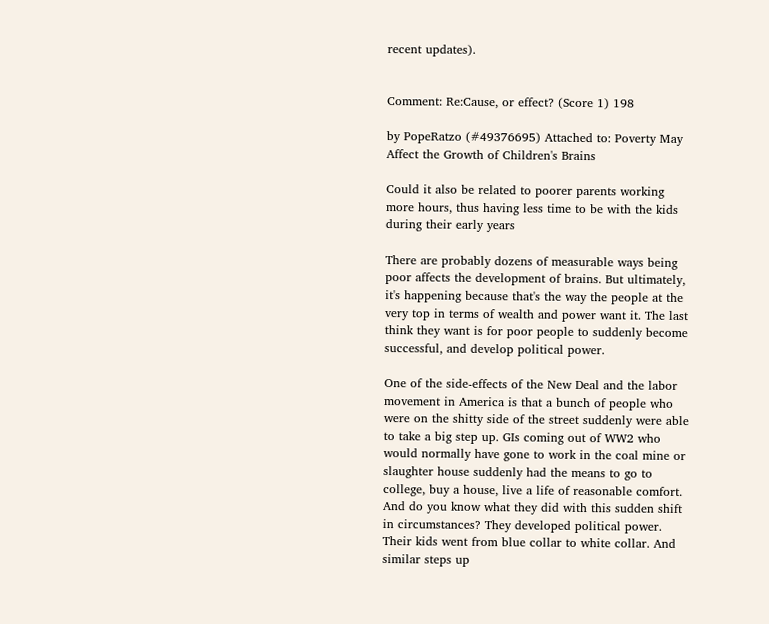recent updates).


Comment: Re:Cause, or effect? (Score 1) 198

by PopeRatzo (#49376695) Attached to: Poverty May Affect the Growth of Children's Brains

Could it also be related to poorer parents working more hours, thus having less time to be with the kids during their early years

There are probably dozens of measurable ways being poor affects the development of brains. But ultimately, it's happening because that's the way the people at the very top in terms of wealth and power want it. The last think they want is for poor people to suddenly become successful, and develop political power.

One of the side-effects of the New Deal and the labor movement in America is that a bunch of people who were on the shitty side of the street suddenly were able to take a big step up. GIs coming out of WW2 who would normally have gone to work in the coal mine or slaughter house suddenly had the means to go to college, buy a house, live a life of reasonable comfort. And do you know what they did with this sudden shift in circumstances? They developed political power. Their kids went from blue collar to white collar. And similar steps up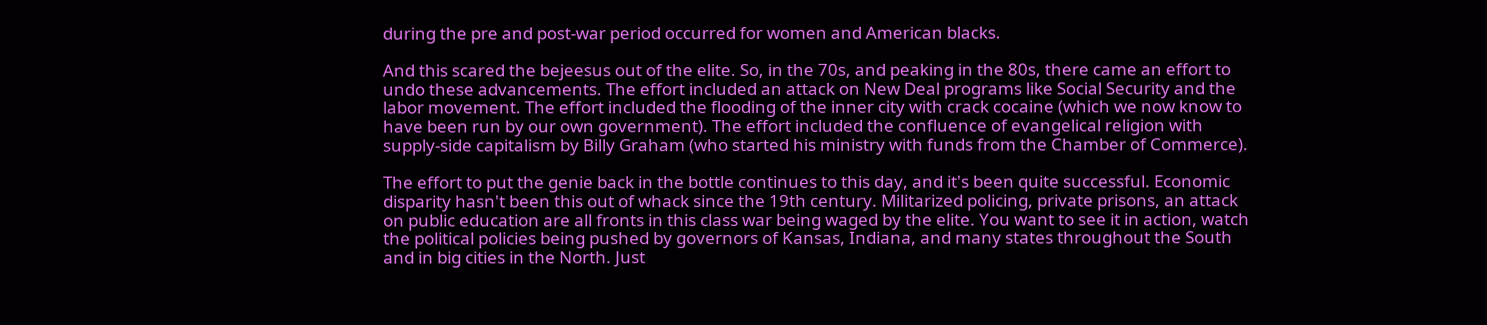during the pre and post-war period occurred for women and American blacks.

And this scared the bejeesus out of the elite. So, in the 70s, and peaking in the 80s, there came an effort to undo these advancements. The effort included an attack on New Deal programs like Social Security and the labor movement. The effort included the flooding of the inner city with crack cocaine (which we now know to have been run by our own government). The effort included the confluence of evangelical religion with supply-side capitalism by Billy Graham (who started his ministry with funds from the Chamber of Commerce).

The effort to put the genie back in the bottle continues to this day, and it's been quite successful. Economic disparity hasn't been this out of whack since the 19th century. Militarized policing, private prisons, an attack on public education are all fronts in this class war being waged by the elite. You want to see it in action, watch the political policies being pushed by governors of Kansas, Indiana, and many states throughout the South and in big cities in the North. Just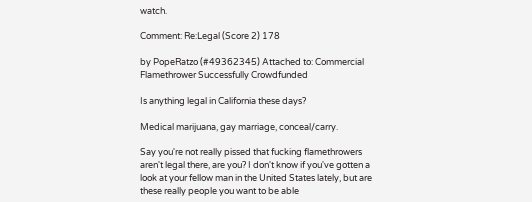watch.

Comment: Re:Legal (Score 2) 178

by PopeRatzo (#49362345) Attached to: Commercial Flamethrower Successfully Crowdfunded

Is anything legal in California these days?

Medical marijuana, gay marriage, conceal/carry.

Say you're not really pissed that fucking flamethrowers aren't legal there, are you? I don't know if you've gotten a look at your fellow man in the United States lately, but are these really people you want to be able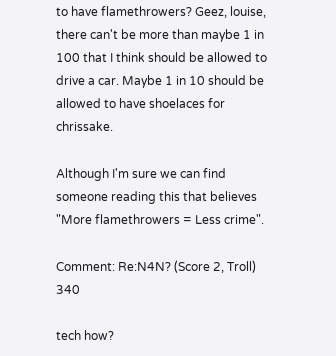to have flamethrowers? Geez, louise, there can't be more than maybe 1 in 100 that I think should be allowed to drive a car. Maybe 1 in 10 should be allowed to have shoelaces for chrissake.

Although I'm sure we can find someone reading this that believes "More flamethrowers = Less crime".

Comment: Re:N4N? (Score 2, Troll) 340

tech how?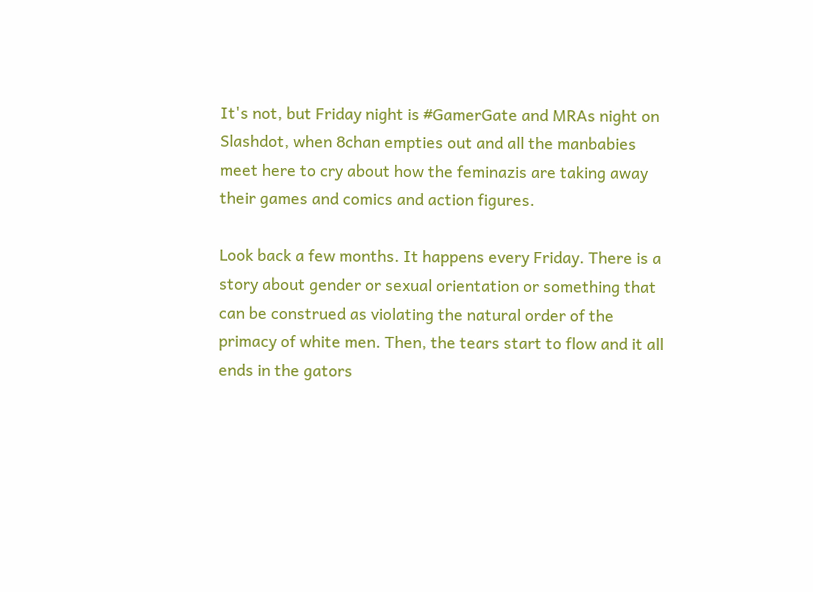It's not, but Friday night is #GamerGate and MRAs night on Slashdot, when 8chan empties out and all the manbabies meet here to cry about how the feminazis are taking away their games and comics and action figures.

Look back a few months. It happens every Friday. There is a story about gender or sexual orientation or something that can be construed as violating the natural order of the primacy of white men. Then, the tears start to flow and it all ends in the gators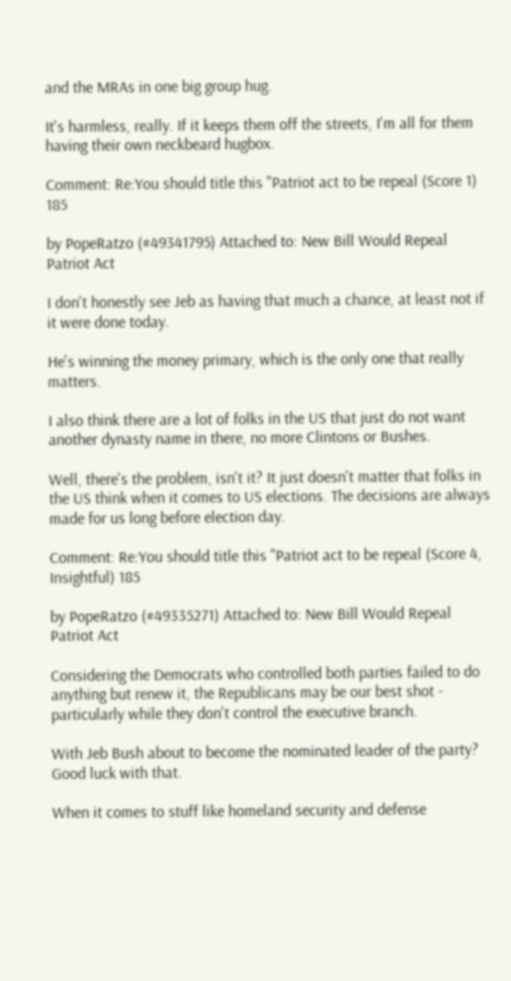and the MRAs in one big group hug.

It's harmless, really. If it keeps them off the streets, I'm all for them having their own neckbeard hugbox.

Comment: Re:You should title this "Patriot act to be repeal (Score 1) 185

by PopeRatzo (#49341795) Attached to: New Bill Would Repeal Patriot Act

I don't honestly see Jeb as having that much a chance, at least not if it were done today.

He's winning the money primary, which is the only one that really matters.

I also think there are a lot of folks in the US that just do not want another dynasty name in there, no more Clintons or Bushes.

Well, there's the problem, isn't it? It just doesn't matter that folks in the US think when it comes to US elections. The decisions are always made for us long before election day.

Comment: Re:You should title this "Patriot act to be repeal (Score 4, Insightful) 185

by PopeRatzo (#49335271) Attached to: New Bill Would Repeal Patriot Act

Considering the Democrats who controlled both parties failed to do anything but renew it, the Republicans may be our best shot - particularly while they don't control the executive branch.

With Jeb Bush about to become the nominated leader of the party? Good luck with that.

When it comes to stuff like homeland security and defense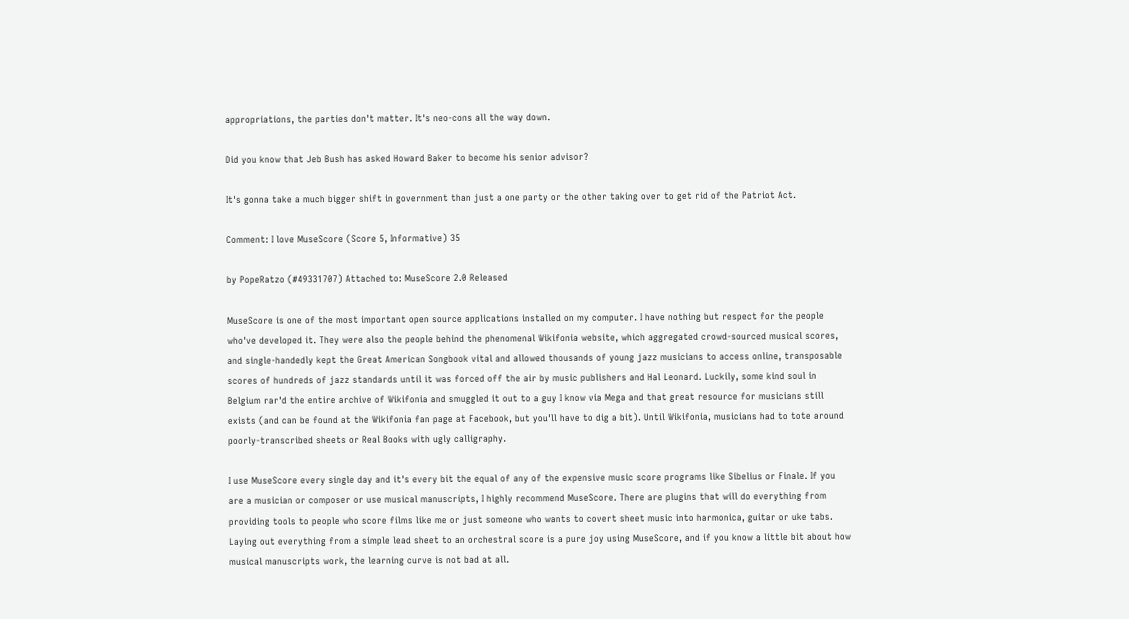appropriations, the parties don't matter. It's neo-cons all the way down.

Did you know that Jeb Bush has asked Howard Baker to become his senior advisor?

It's gonna take a much bigger shift in government than just a one party or the other taking over to get rid of the Patriot Act.

Comment: I love MuseScore (Score 5, Informative) 35

by PopeRatzo (#49331707) Attached to: MuseScore 2.0 Released

MuseScore is one of the most important open source applications installed on my computer. I have nothing but respect for the people who've developed it. They were also the people behind the phenomenal Wikifonia website, which aggregated crowd-sourced musical scores, and single-handedly kept the Great American Songbook vital and allowed thousands of young jazz musicians to access online, transposable scores of hundreds of jazz standards until it was forced off the air by music publishers and Hal Leonard. Luckily, some kind soul in Belgium rar'd the entire archive of Wikifonia and smuggled it out to a guy I know via Mega and that great resource for musicians still exists (and can be found at the Wikifonia fan page at Facebook, but you'll have to dig a bit). Until Wikifonia, musicians had to tote around poorly-transcribed sheets or Real Books with ugly calligraphy.

I use MuseScore every single day and it's every bit the equal of any of the expensive music score programs like Sibelius or Finale. If you are a musician or composer or use musical manuscripts, I highly recommend MuseScore. There are plugins that will do everything from providing tools to people who score films like me or just someone who wants to covert sheet music into harmonica, guitar or uke tabs. Laying out everything from a simple lead sheet to an orchestral score is a pure joy using MuseScore, and if you know a little bit about how musical manuscripts work, the learning curve is not bad at all.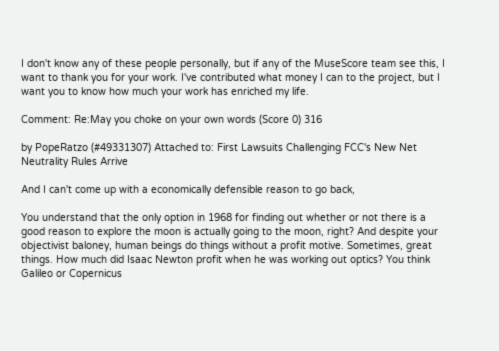I don't know any of these people personally, but if any of the MuseScore team see this, I want to thank you for your work. I've contributed what money I can to the project, but I want you to know how much your work has enriched my life.

Comment: Re:May you choke on your own words (Score 0) 316

by PopeRatzo (#49331307) Attached to: First Lawsuits Challenging FCC's New Net Neutrality Rules Arrive

And I can't come up with a economically defensible reason to go back,

You understand that the only option in 1968 for finding out whether or not there is a good reason to explore the moon is actually going to the moon, right? And despite your objectivist baloney, human beings do things without a profit motive. Sometimes, great things. How much did Isaac Newton profit when he was working out optics? You think Galileo or Copernicus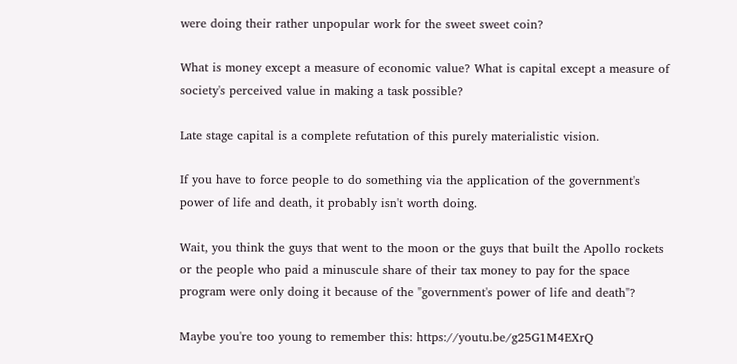were doing their rather unpopular work for the sweet sweet coin?

What is money except a measure of economic value? What is capital except a measure of society's perceived value in making a task possible?

Late stage capital is a complete refutation of this purely materialistic vision.

If you have to force people to do something via the application of the government's power of life and death, it probably isn't worth doing.

Wait, you think the guys that went to the moon or the guys that built the Apollo rockets or the people who paid a minuscule share of their tax money to pay for the space program were only doing it because of the "government's power of life and death"?

Maybe you're too young to remember this: https://youtu.be/g25G1M4EXrQ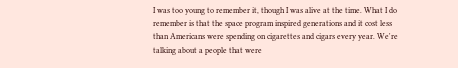I was too young to remember it, though I was alive at the time. What I do remember is that the space program inspired generations and it cost less than Americans were spending on cigarettes and cigars every year. We're talking about a people that were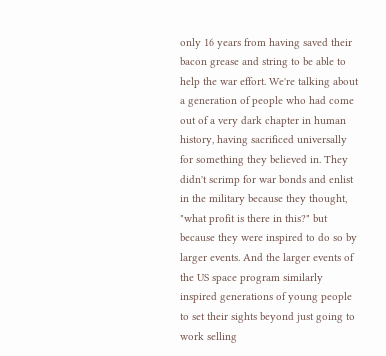only 16 years from having saved their bacon grease and string to be able to help the war effort. We're talking about a generation of people who had come out of a very dark chapter in human history, having sacrificed universally for something they believed in. They didn't scrimp for war bonds and enlist in the military because they thought, "what profit is there in this?" but because they were inspired to do so by larger events. And the larger events of the US space program similarly inspired generations of young people to set their sights beyond just going to work selling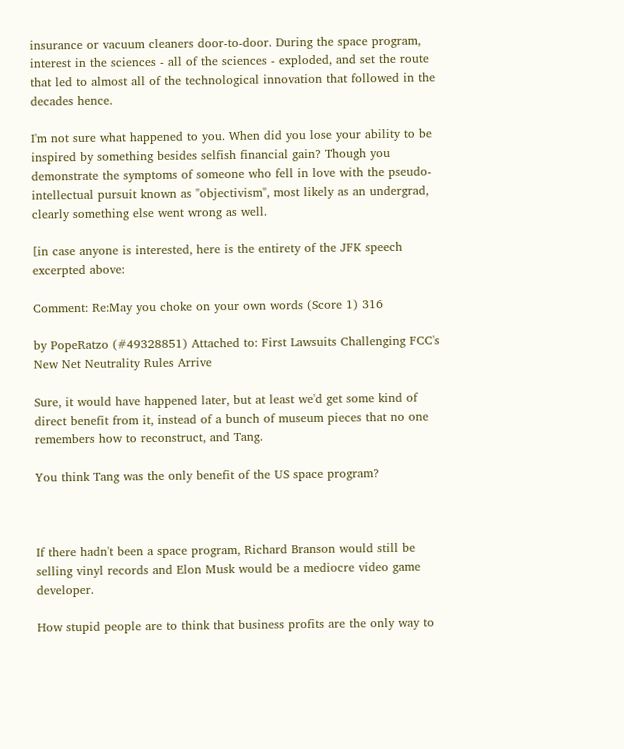insurance or vacuum cleaners door-to-door. During the space program, interest in the sciences - all of the sciences - exploded, and set the route that led to almost all of the technological innovation that followed in the decades hence.

I'm not sure what happened to you. When did you lose your ability to be inspired by something besides selfish financial gain? Though you demonstrate the symptoms of someone who fell in love with the pseudo-intellectual pursuit known as "objectivism", most likely as an undergrad, clearly something else went wrong as well.

[in case anyone is interested, here is the entirety of the JFK speech excerpted above:

Comment: Re:May you choke on your own words (Score 1) 316

by PopeRatzo (#49328851) Attached to: First Lawsuits Challenging FCC's New Net Neutrality Rules Arrive

Sure, it would have happened later, but at least we'd get some kind of direct benefit from it, instead of a bunch of museum pieces that no one remembers how to reconstruct, and Tang.

You think Tang was the only benefit of the US space program?



If there hadn't been a space program, Richard Branson would still be selling vinyl records and Elon Musk would be a mediocre video game developer.

How stupid people are to think that business profits are the only way to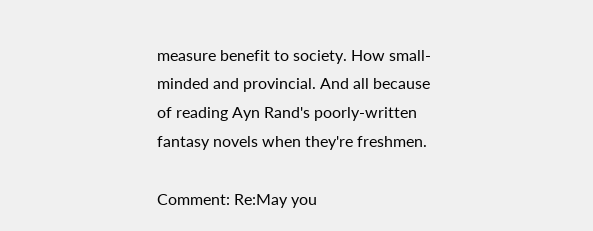measure benefit to society. How small-minded and provincial. And all because of reading Ayn Rand's poorly-written fantasy novels when they're freshmen.

Comment: Re:May you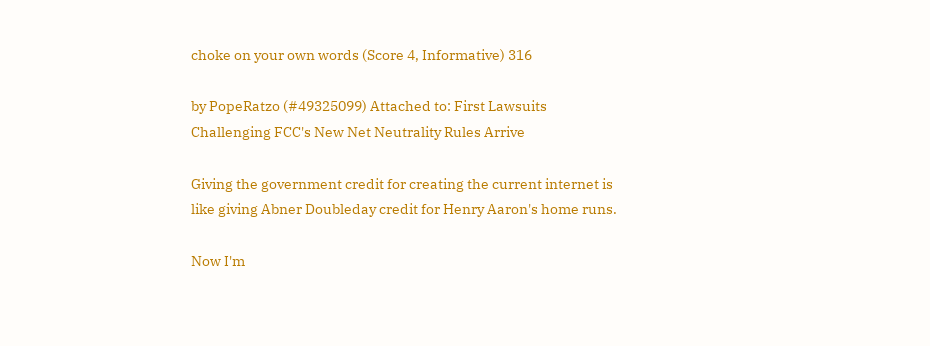choke on your own words (Score 4, Informative) 316

by PopeRatzo (#49325099) Attached to: First Lawsuits Challenging FCC's New Net Neutrality Rules Arrive

Giving the government credit for creating the current internet is like giving Abner Doubleday credit for Henry Aaron's home runs.

Now I'm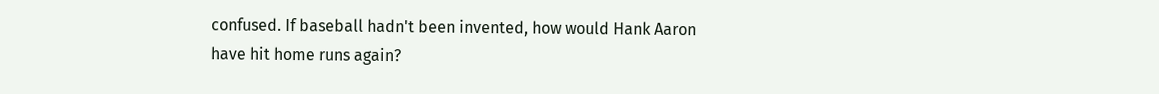confused. If baseball hadn't been invented, how would Hank Aaron have hit home runs again?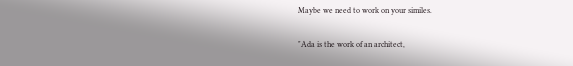Maybe we need to work on your similes.

"Ada is the work of an architect,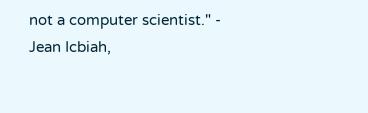not a computer scientist." - Jean Icbiah,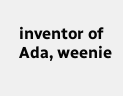inventor of Ada, weenie